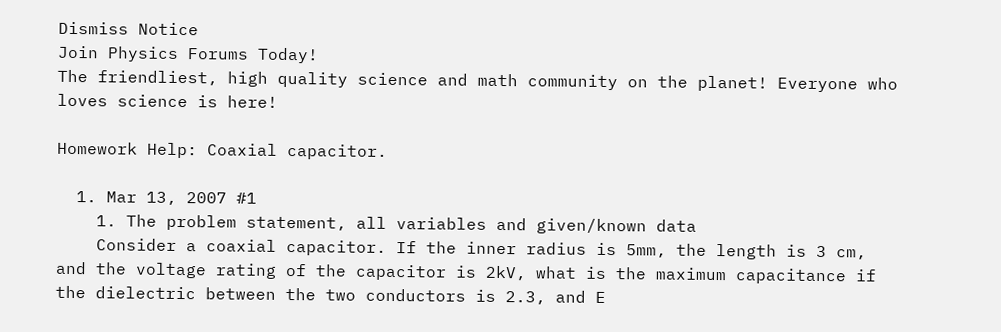Dismiss Notice
Join Physics Forums Today!
The friendliest, high quality science and math community on the planet! Everyone who loves science is here!

Homework Help: Coaxial capacitor.

  1. Mar 13, 2007 #1
    1. The problem statement, all variables and given/known data
    Consider a coaxial capacitor. If the inner radius is 5mm, the length is 3 cm, and the voltage rating of the capacitor is 2kV, what is the maximum capacitance if the dielectric between the two conductors is 2.3, and E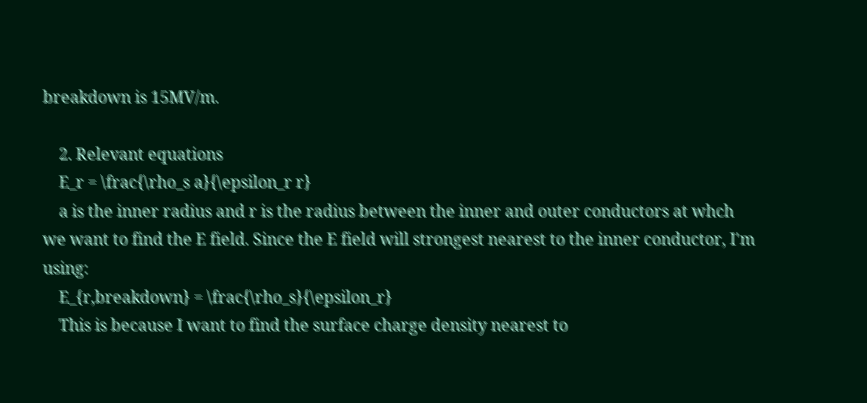breakdown is 15MV/m.

    2. Relevant equations
    E_r = \frac{\rho_s a}{\epsilon_r r}
    a is the inner radius and r is the radius between the inner and outer conductors at whch we want to find the E field. Since the E field will strongest nearest to the inner conductor, I'm using:
    E_{r,breakdown} = \frac{\rho_s}{\epsilon_r}
    This is because I want to find the surface charge density nearest to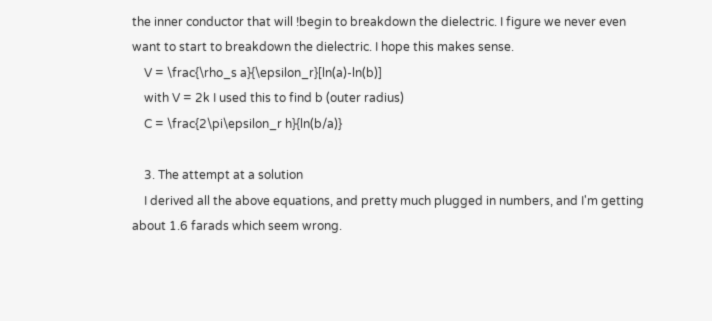the inner conductor that will !begin to breakdown the dielectric. I figure we never even want to start to breakdown the dielectric. I hope this makes sense.
    V = \frac{\rho_s a}{\epsilon_r}[ln(a)-ln(b)]
    with V = 2k I used this to find b (outer radius)
    C = \frac{2\pi\epsilon_r h}{ln(b/a)}

    3. The attempt at a solution
    I derived all the above equations, and pretty much plugged in numbers, and I'm getting about 1.6 farads which seem wrong.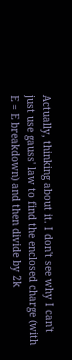Actually, thinking about it. I don't see why I can't just use gauss' law to find the enclosed charge (with E = E breakdown) and then divide by 2k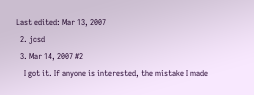Last edited: Mar 13, 2007
  2. jcsd
  3. Mar 14, 2007 #2
    I got it. If anyone is interested, the mistake I made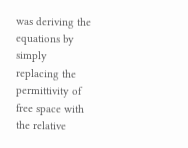was deriving the equations by simply replacing the permittivity of free space with the relative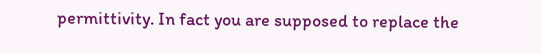permittivity. In fact you are supposed to replace the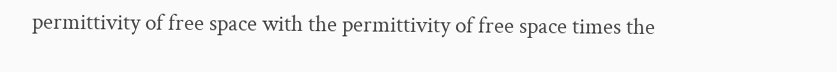permittivity of free space with the permittivity of free space times the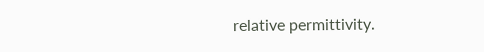relative permittivity.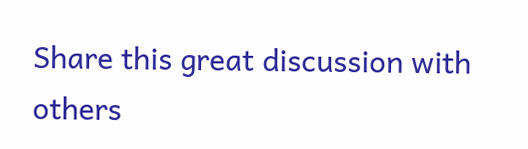Share this great discussion with others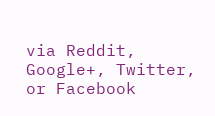via Reddit, Google+, Twitter, or Facebook